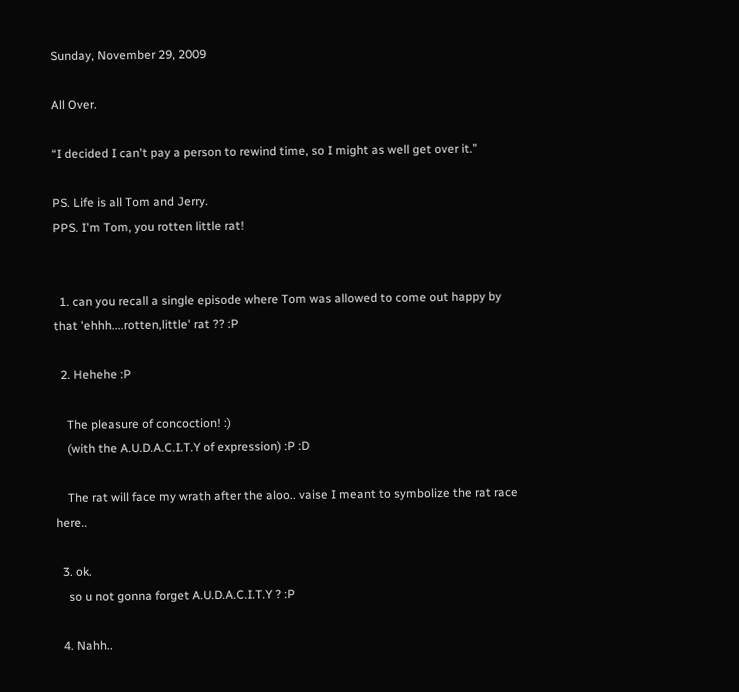Sunday, November 29, 2009

All Over.

“I decided I can't pay a person to rewind time, so I might as well get over it.”

PS. Life is all Tom and Jerry.
PPS. I'm Tom, you rotten little rat!


  1. can you recall a single episode where Tom was allowed to come out happy by that 'ehhh....rotten,little' rat ?? :P

  2. Hehehe :P

    The pleasure of concoction! :)
    (with the A.U.D.A.C.I.T.Y of expression) :P :D

    The rat will face my wrath after the aloo.. vaise I meant to symbolize the rat race here..

  3. ok.
    so u not gonna forget A.U.D.A.C.I.T.Y ? :P

  4. Nahh..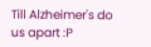Till Alzheimer's do us apart :P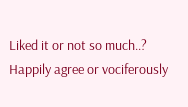Liked it or not so much..? Happily agree or vociferously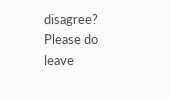disagree?
Please do leave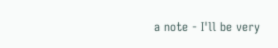a note - I'll be very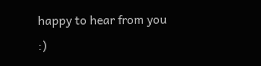happy to hear from you :)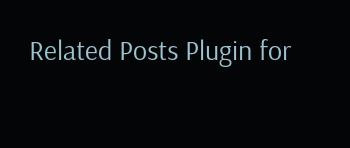Related Posts Plugin for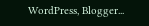WordPress, Blogger...